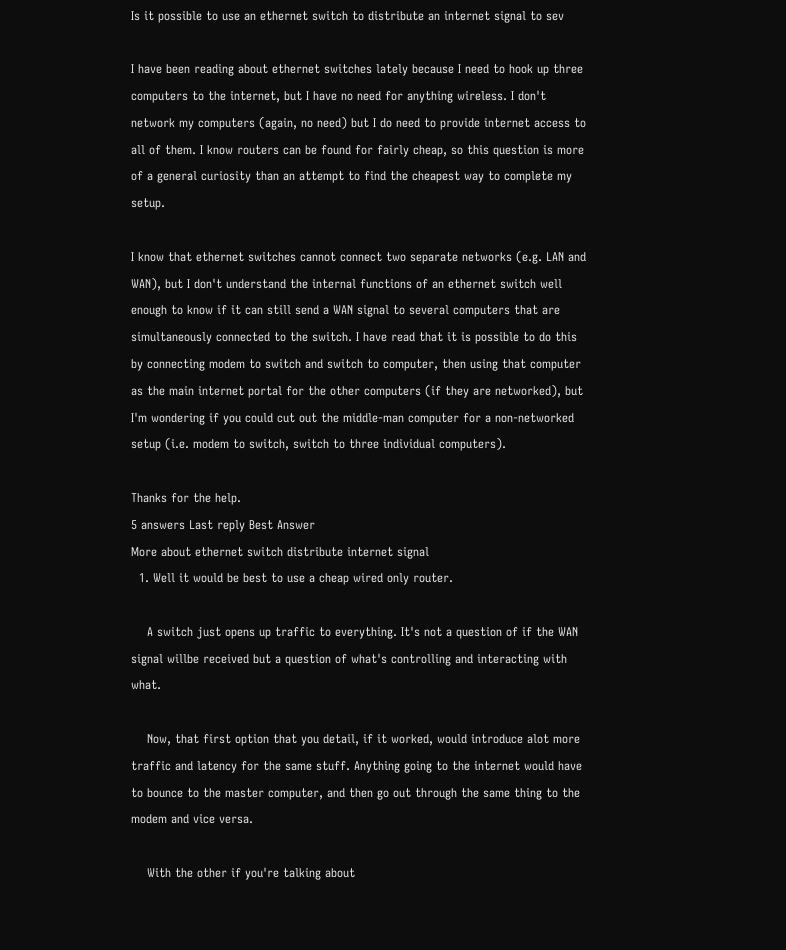Is it possible to use an ethernet switch to distribute an internet signal to sev

I have been reading about ethernet switches lately because I need to hook up three computers to the internet, but I have no need for anything wireless. I don't network my computers (again, no need) but I do need to provide internet access to all of them. I know routers can be found for fairly cheap, so this question is more of a general curiosity than an attempt to find the cheapest way to complete my setup.

I know that ethernet switches cannot connect two separate networks (e.g. LAN and WAN), but I don't understand the internal functions of an ethernet switch well enough to know if it can still send a WAN signal to several computers that are simultaneously connected to the switch. I have read that it is possible to do this by connecting modem to switch and switch to computer, then using that computer as the main internet portal for the other computers (if they are networked), but I'm wondering if you could cut out the middle-man computer for a non-networked setup (i.e. modem to switch, switch to three individual computers).

Thanks for the help.
5 answers Last reply Best Answer
More about ethernet switch distribute internet signal
  1. Well it would be best to use a cheap wired only router.

    A switch just opens up traffic to everything. It's not a question of if the WAN signal willbe received but a question of what's controlling and interacting with what.

    Now, that first option that you detail, if it worked, would introduce alot more traffic and latency for the same stuff. Anything going to the internet would have to bounce to the master computer, and then go out through the same thing to the modem and vice versa.

    With the other if you're talking about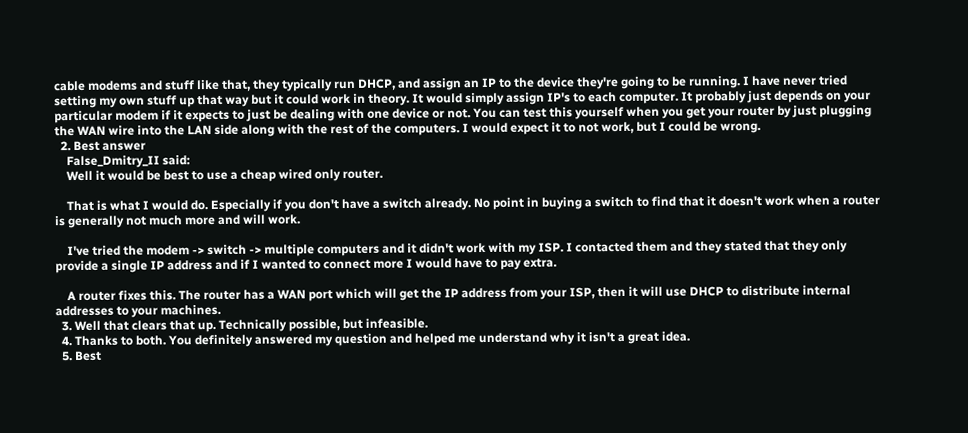cable modems and stuff like that, they typically run DHCP, and assign an IP to the device they're going to be running. I have never tried setting my own stuff up that way but it could work in theory. It would simply assign IP's to each computer. It probably just depends on your particular modem if it expects to just be dealing with one device or not. You can test this yourself when you get your router by just plugging the WAN wire into the LAN side along with the rest of the computers. I would expect it to not work, but I could be wrong.
  2. Best answer
    False_Dmitry_II said:
    Well it would be best to use a cheap wired only router.

    That is what I would do. Especially if you don't have a switch already. No point in buying a switch to find that it doesn't work when a router is generally not much more and will work.

    I've tried the modem -> switch -> multiple computers and it didn't work with my ISP. I contacted them and they stated that they only provide a single IP address and if I wanted to connect more I would have to pay extra.

    A router fixes this. The router has a WAN port which will get the IP address from your ISP, then it will use DHCP to distribute internal addresses to your machines.
  3. Well that clears that up. Technically possible, but infeasible.
  4. Thanks to both. You definitely answered my question and helped me understand why it isn't a great idea.
  5. Best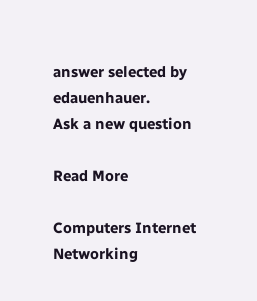answer selected by edauenhauer.
Ask a new question

Read More

Computers Internet Networking